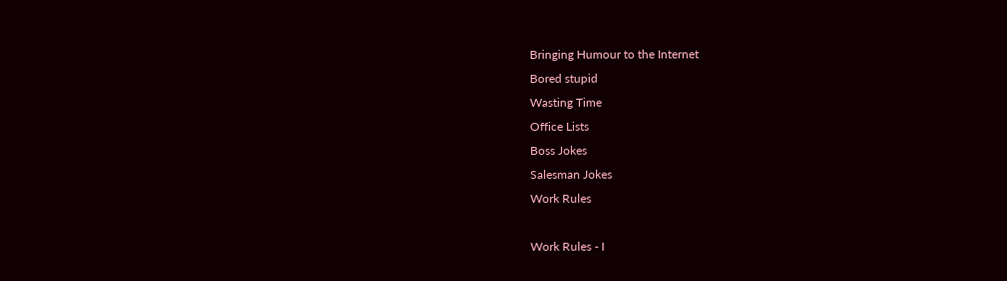Bringing Humour to the Internet
Bored stupid
Wasting Time
Office Lists
Boss Jokes
Salesman Jokes
Work Rules

Work Rules - I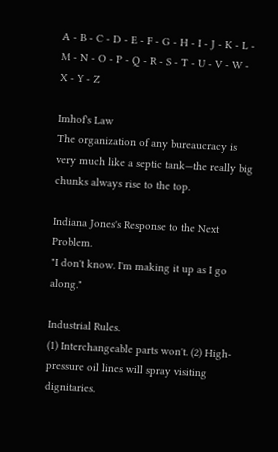A - B - C - D - E - F - G - H - I - J - K - L - M - N - O - P - Q - R - S - T - U - V - W - X - Y - Z

Imhof's Law
The organization of any bureaucracy is very much like a septic tank—the really big chunks always rise to the top.

Indiana Jones's Response to the Next Problem.
"I don't know. I'm making it up as I go along."

Industrial Rules.
(1) Interchangeable parts won't. (2) High-pressure oil lines will spray visiting dignitaries.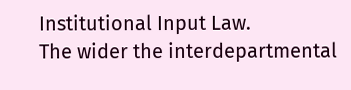Institutional Input Law.
The wider the interdepartmental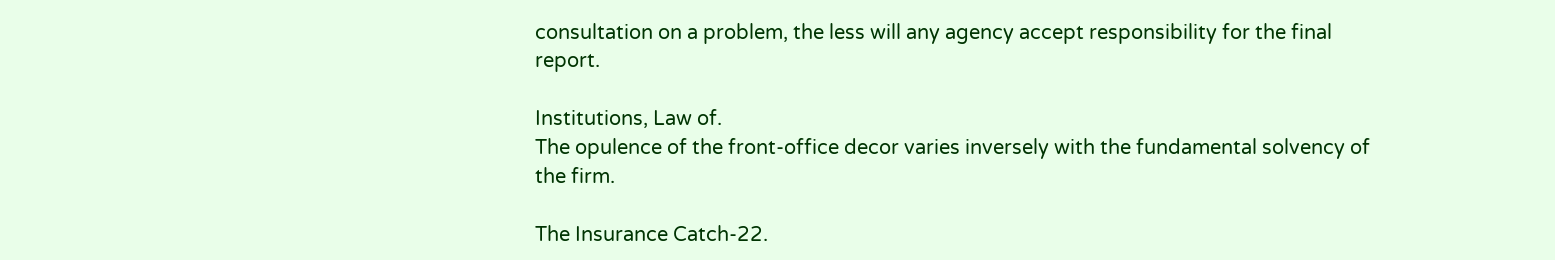consultation on a problem, the less will any agency accept responsibility for the final report.

Institutions, Law of.
The opulence of the front-office decor varies inversely with the fundamental solvency of the firm.

The Insurance Catch-22.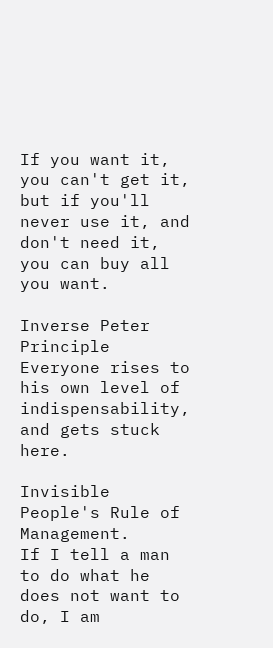If you want it, you can't get it, but if you'll never use it, and don't need it, you can buy all you want.

Inverse Peter Principle
Everyone rises to his own level of indispensability, and gets stuck here.

Invisible People's Rule of Management.
If I tell a man to do what he does not want to do, I am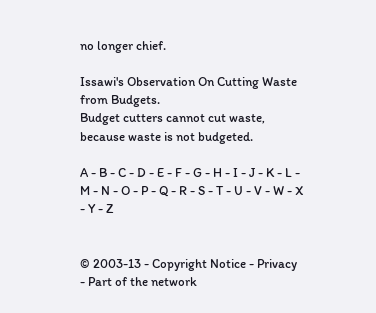no longer chief.

Issawi's Observation On Cutting Waste from Budgets.
Budget cutters cannot cut waste, because waste is not budgeted.

A - B - C - D - E - F - G - H - I - J - K - L - M - N - O - P - Q - R - S - T - U - V - W - X - Y - Z


© 2003-13 - Copyright Notice - Privacy - Part of the network